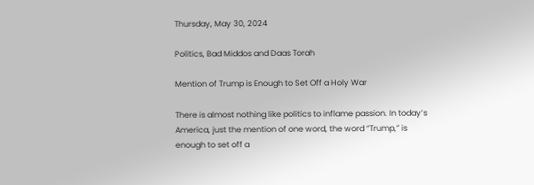Thursday, May 30, 2024

Politics, Bad Middos and Daas Torah

Mention of Trump is Enough to Set Off a Holy War

There is almost nothing like politics to inflame passion. In today’s America, just the mention of one word, the word “Trump,” is enough to set off a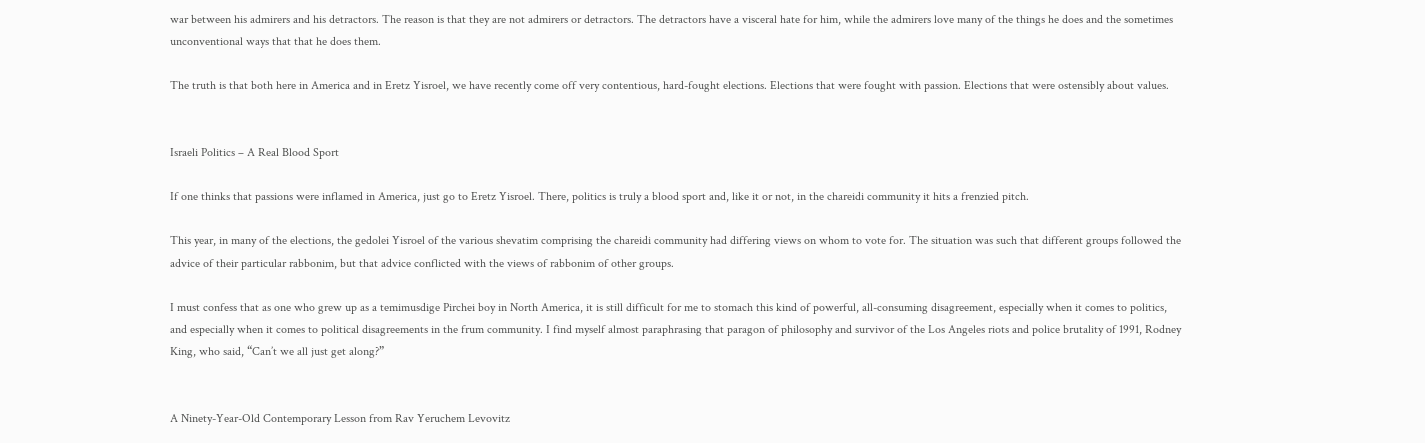war between his admirers and his detractors. The reason is that they are not admirers or detractors. The detractors have a visceral hate for him, while the admirers love many of the things he does and the sometimes unconventional ways that that he does them.

The truth is that both here in America and in Eretz Yisroel, we have recently come off very contentious, hard-fought elections. Elections that were fought with passion. Elections that were ostensibly about values.


Israeli Politics – A Real Blood Sport

If one thinks that passions were inflamed in America, just go to Eretz Yisroel. There, politics is truly a blood sport and, like it or not, in the chareidi community it hits a frenzied pitch.

This year, in many of the elections, the gedolei Yisroel of the various shevatim comprising the chareidi community had differing views on whom to vote for. The situation was such that different groups followed the advice of their particular rabbonim, but that advice conflicted with the views of rabbonim of other groups.

I must confess that as one who grew up as a temimusdige Pirchei boy in North America, it is still difficult for me to stomach this kind of powerful, all-consuming disagreement, especially when it comes to politics, and especially when it comes to political disagreements in the frum community. I find myself almost paraphrasing that paragon of philosophy and survivor of the Los Angeles riots and police brutality of 1991, Rodney King, who said, “Can’t we all just get along?”


A Ninety-Year-Old Contemporary Lesson from Rav Yeruchem Levovitz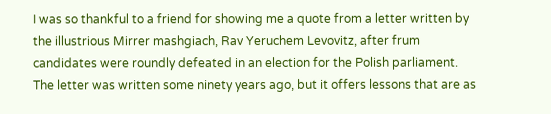I was so thankful to a friend for showing me a quote from a letter written by the illustrious Mirrer mashgiach, Rav Yeruchem Levovitz, after frum candidates were roundly defeated in an election for the Polish parliament. The letter was written some ninety years ago, but it offers lessons that are as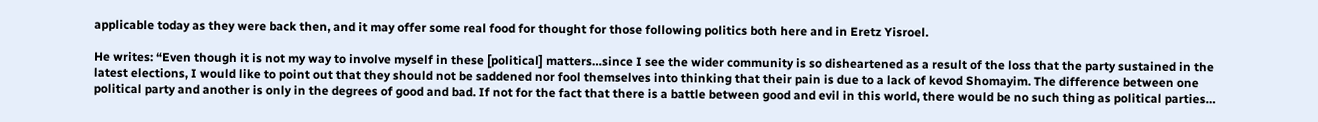applicable today as they were back then, and it may offer some real food for thought for those following politics both here and in Eretz Yisroel.

He writes: “Even though it is not my way to involve myself in these [political] matters…since I see the wider community is so disheartened as a result of the loss that the party sustained in the latest elections, I would like to point out that they should not be saddened nor fool themselves into thinking that their pain is due to a lack of kevod Shomayim. The difference between one political party and another is only in the degrees of good and bad. If not for the fact that there is a battle between good and evil in this world, there would be no such thing as political parties…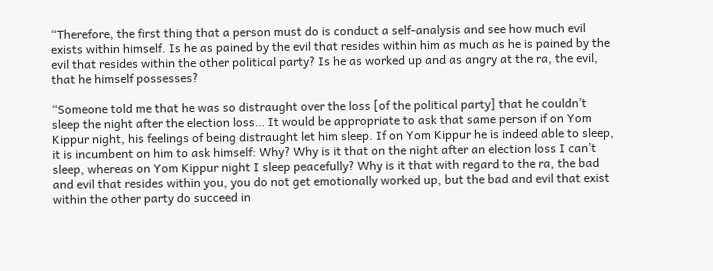“Therefore, the first thing that a person must do is conduct a self-analysis and see how much evil exists within himself. Is he as pained by the evil that resides within him as much as he is pained by the evil that resides within the other political party? Is he as worked up and as angry at the ra, the evil, that he himself possesses?

“Someone told me that he was so distraught over the loss [of the political party] that he couldn’t sleep the night after the election loss… It would be appropriate to ask that same person if on Yom Kippur night, his feelings of being distraught let him sleep. If on Yom Kippur he is indeed able to sleep, it is incumbent on him to ask himself: Why? Why is it that on the night after an election loss I can’t sleep, whereas on Yom Kippur night I sleep peacefully? Why is it that with regard to the ra, the bad and evil that resides within you, you do not get emotionally worked up, but the bad and evil that exist within the other party do succeed in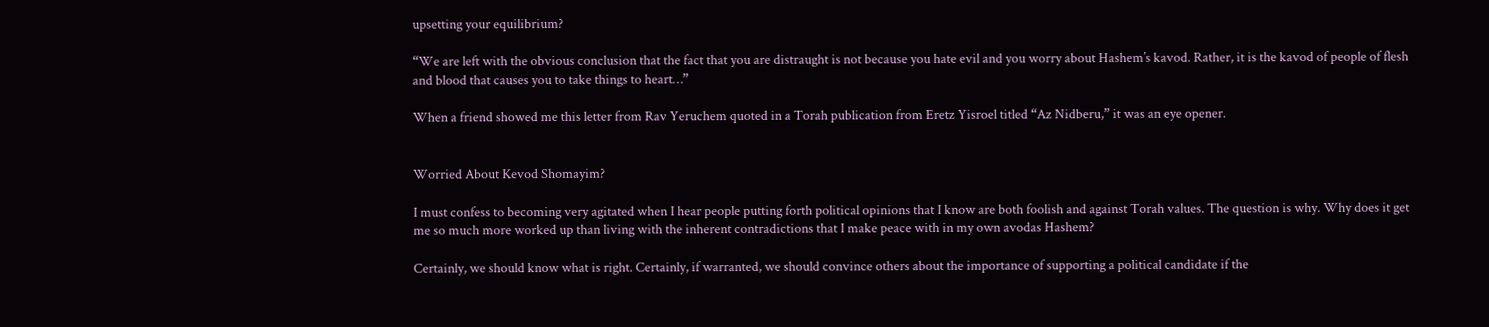upsetting your equilibrium?

“We are left with the obvious conclusion that the fact that you are distraught is not because you hate evil and you worry about Hashem’s kavod. Rather, it is the kavod of people of flesh and blood that causes you to take things to heart…”

When a friend showed me this letter from Rav Yeruchem quoted in a Torah publication from Eretz Yisroel titled “Az Nidberu,” it was an eye opener.


Worried About Kevod Shomayim?

I must confess to becoming very agitated when I hear people putting forth political opinions that I know are both foolish and against Torah values. The question is why. Why does it get me so much more worked up than living with the inherent contradictions that I make peace with in my own avodas Hashem?

Certainly, we should know what is right. Certainly, if warranted, we should convince others about the importance of supporting a political candidate if the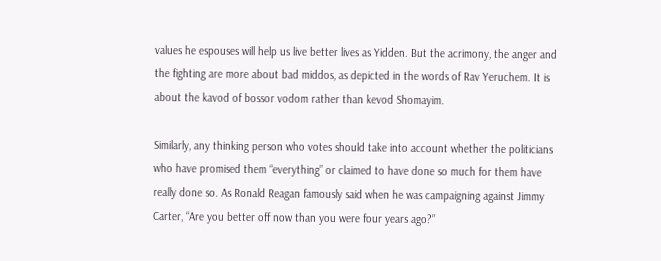values he espouses will help us live better lives as Yidden. But the acrimony, the anger and the fighting are more about bad middos, as depicted in the words of Rav Yeruchem. It is about the kavod of bossor vodom rather than kevod Shomayim.

Similarly, any thinking person who votes should take into account whether the politicians who have promised them “everything” or claimed to have done so much for them have really done so. As Ronald Reagan famously said when he was campaigning against Jimmy Carter, “Are you better off now than you were four years ago?”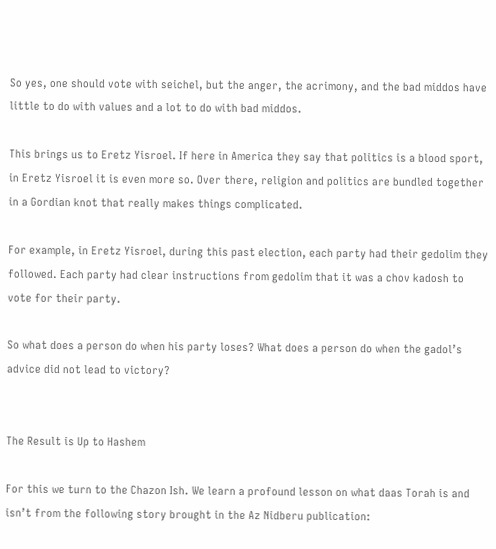So yes, one should vote with seichel, but the anger, the acrimony, and the bad middos have little to do with values and a lot to do with bad middos.

This brings us to Eretz Yisroel. If here in America they say that politics is a blood sport, in Eretz Yisroel it is even more so. Over there, religion and politics are bundled together in a Gordian knot that really makes things complicated.

For example, in Eretz Yisroel, during this past election, each party had their gedolim they followed. Each party had clear instructions from gedolim that it was a chov kadosh to vote for their party.

So what does a person do when his party loses? What does a person do when the gadol’s advice did not lead to victory?


The Result is Up to Hashem

For this we turn to the Chazon Ish. We learn a profound lesson on what daas Torah is and isn’t from the following story brought in the Az Nidberu publication: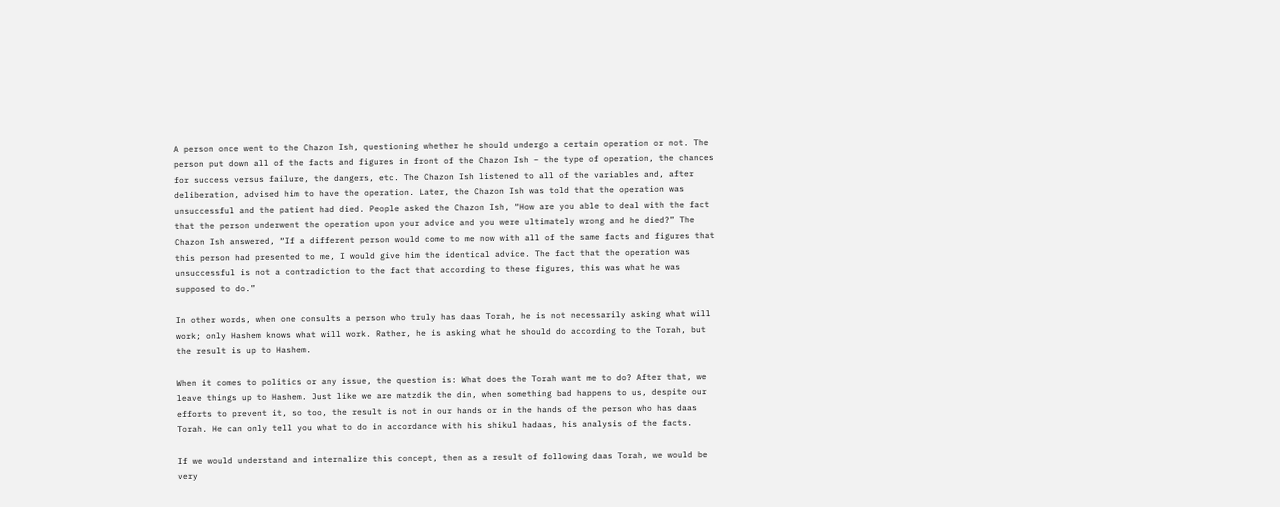A person once went to the Chazon Ish, questioning whether he should undergo a certain operation or not. The person put down all of the facts and figures in front of the Chazon Ish – the type of operation, the chances for success versus failure, the dangers, etc. The Chazon Ish listened to all of the variables and, after deliberation, advised him to have the operation. Later, the Chazon Ish was told that the operation was unsuccessful and the patient had died. People asked the Chazon Ish, “How are you able to deal with the fact that the person underwent the operation upon your advice and you were ultimately wrong and he died?” The Chazon Ish answered, “If a different person would come to me now with all of the same facts and figures that this person had presented to me, I would give him the identical advice. The fact that the operation was unsuccessful is not a contradiction to the fact that according to these figures, this was what he was supposed to do.”

In other words, when one consults a person who truly has daas Torah, he is not necessarily asking what will work; only Hashem knows what will work. Rather, he is asking what he should do according to the Torah, but the result is up to Hashem.

When it comes to politics or any issue, the question is: What does the Torah want me to do? After that, we leave things up to Hashem. Just like we are matzdik the din, when something bad happens to us, despite our efforts to prevent it, so too, the result is not in our hands or in the hands of the person who has daas Torah. He can only tell you what to do in accordance with his shikul hadaas, his analysis of the facts.

If we would understand and internalize this concept, then as a result of following daas Torah, we would be very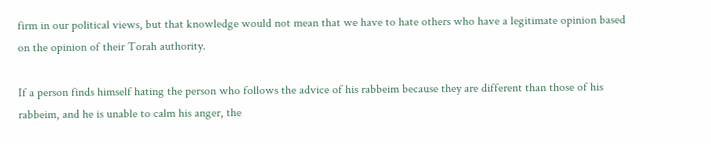firm in our political views, but that knowledge would not mean that we have to hate others who have a legitimate opinion based on the opinion of their Torah authority.

If a person finds himself hating the person who follows the advice of his rabbeim because they are different than those of his rabbeim, and he is unable to calm his anger, the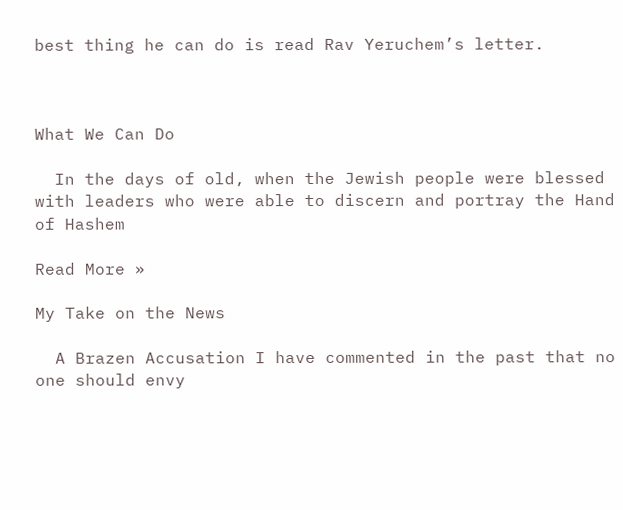best thing he can do is read Rav Yeruchem’s letter.



What We Can Do

  In the days of old, when the Jewish people were blessed with leaders who were able to discern and portray the Hand of Hashem

Read More »

My Take on the News

  A Brazen Accusation I have commented in the past that no one should envy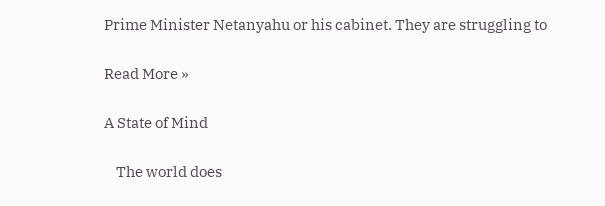Prime Minister Netanyahu or his cabinet. They are struggling to

Read More »

A State of Mind

    The world does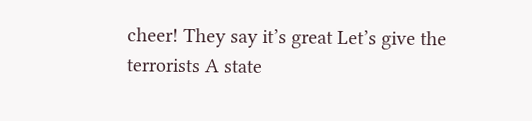cheer! They say it’s great Let’s give the terrorists A state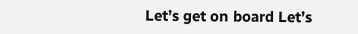Let’s get on board Let’s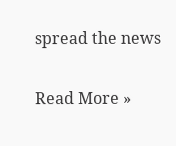spread the news

Read More »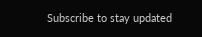Subscribe to stay updated